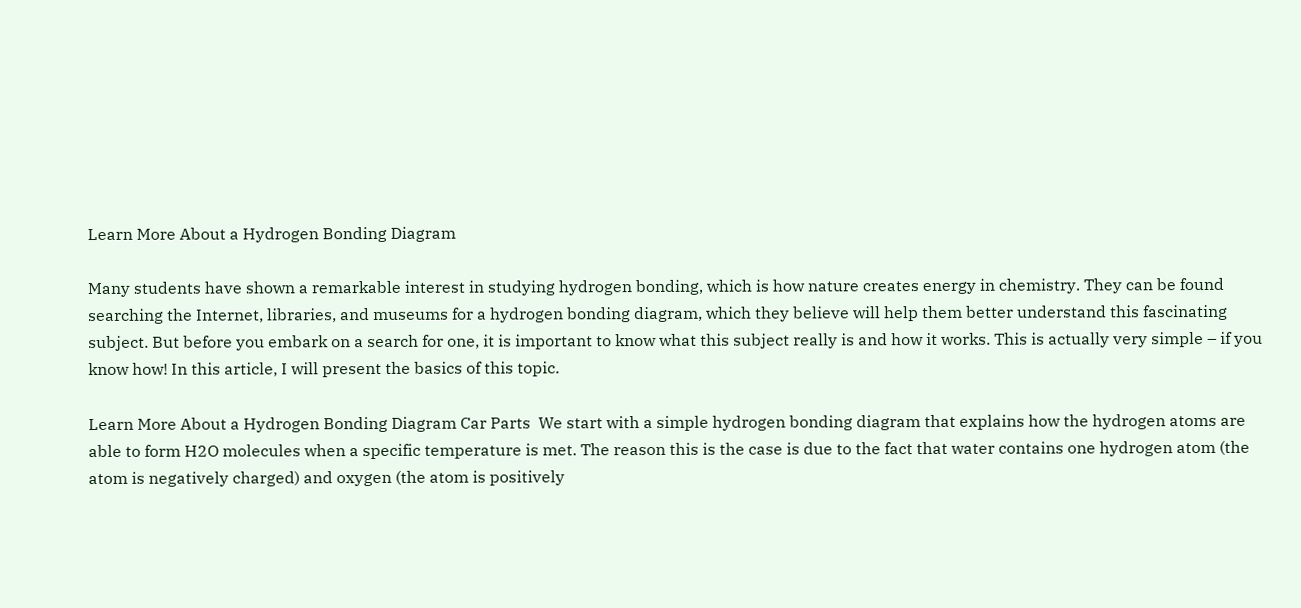Learn More About a Hydrogen Bonding Diagram

Many students have shown a remarkable interest in studying hydrogen bonding, which is how nature creates energy in chemistry. They can be found searching the Internet, libraries, and museums for a hydrogen bonding diagram, which they believe will help them better understand this fascinating subject. But before you embark on a search for one, it is important to know what this subject really is and how it works. This is actually very simple – if you know how! In this article, I will present the basics of this topic.

Learn More About a Hydrogen Bonding Diagram Car Parts  We start with a simple hydrogen bonding diagram that explains how the hydrogen atoms are able to form H2O molecules when a specific temperature is met. The reason this is the case is due to the fact that water contains one hydrogen atom (the atom is negatively charged) and oxygen (the atom is positively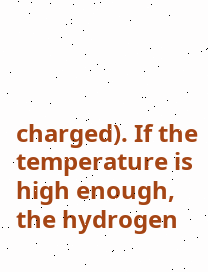charged). If the temperature is high enough, the hydrogen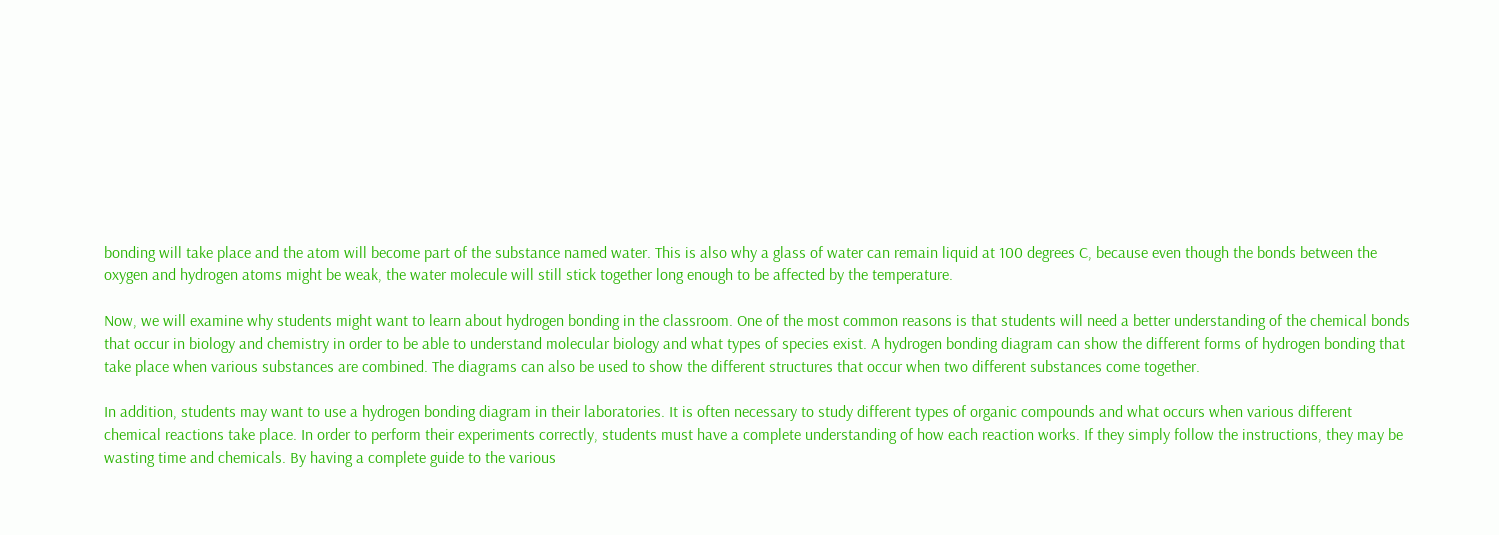bonding will take place and the atom will become part of the substance named water. This is also why a glass of water can remain liquid at 100 degrees C, because even though the bonds between the oxygen and hydrogen atoms might be weak, the water molecule will still stick together long enough to be affected by the temperature.

Now, we will examine why students might want to learn about hydrogen bonding in the classroom. One of the most common reasons is that students will need a better understanding of the chemical bonds that occur in biology and chemistry in order to be able to understand molecular biology and what types of species exist. A hydrogen bonding diagram can show the different forms of hydrogen bonding that take place when various substances are combined. The diagrams can also be used to show the different structures that occur when two different substances come together.

In addition, students may want to use a hydrogen bonding diagram in their laboratories. It is often necessary to study different types of organic compounds and what occurs when various different chemical reactions take place. In order to perform their experiments correctly, students must have a complete understanding of how each reaction works. If they simply follow the instructions, they may be wasting time and chemicals. By having a complete guide to the various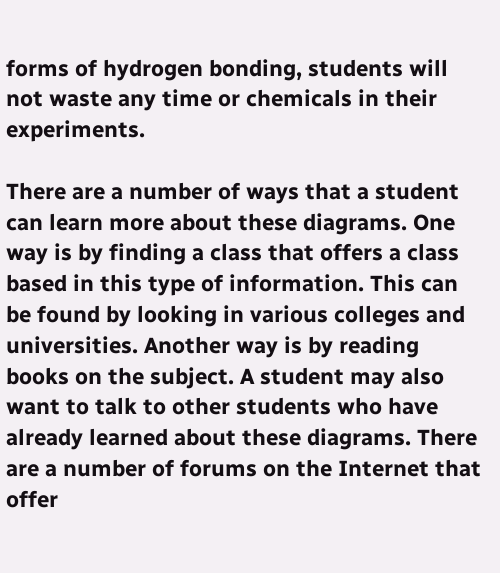forms of hydrogen bonding, students will not waste any time or chemicals in their experiments.

There are a number of ways that a student can learn more about these diagrams. One way is by finding a class that offers a class based in this type of information. This can be found by looking in various colleges and universities. Another way is by reading books on the subject. A student may also want to talk to other students who have already learned about these diagrams. There are a number of forums on the Internet that offer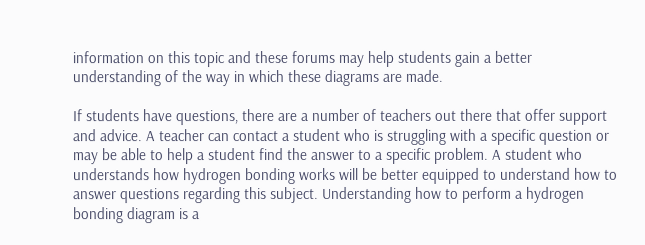information on this topic and these forums may help students gain a better understanding of the way in which these diagrams are made.

If students have questions, there are a number of teachers out there that offer support and advice. A teacher can contact a student who is struggling with a specific question or may be able to help a student find the answer to a specific problem. A student who understands how hydrogen bonding works will be better equipped to understand how to answer questions regarding this subject. Understanding how to perform a hydrogen bonding diagram is a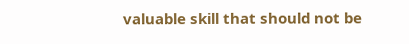valuable skill that should not be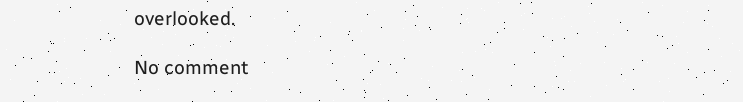overlooked.

No comment